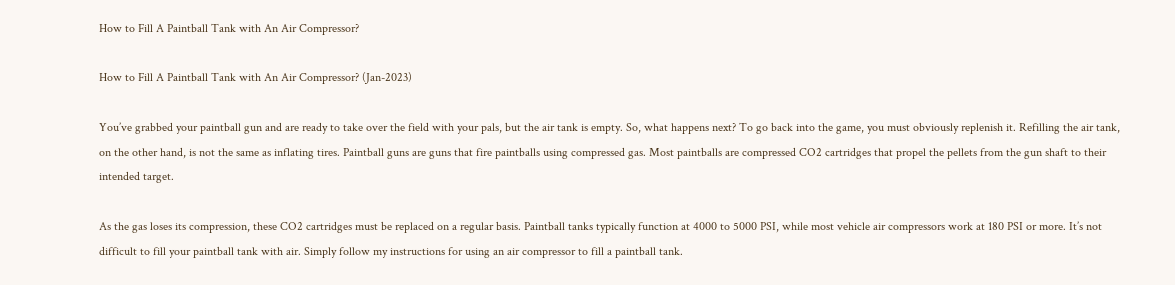How to Fill A Paintball Tank with An Air Compressor?

How to Fill A Paintball Tank with An Air Compressor? (Jan-2023)

You’ve grabbed your paintball gun and are ready to take over the field with your pals, but the air tank is empty. So, what happens next? To go back into the game, you must obviously replenish it. Refilling the air tank, on the other hand, is not the same as inflating tires. Paintball guns are guns that fire paintballs using compressed gas. Most paintballs are compressed CO2 cartridges that propel the pellets from the gun shaft to their intended target.

As the gas loses its compression, these CO2 cartridges must be replaced on a regular basis. Paintball tanks typically function at 4000 to 5000 PSI, while most vehicle air compressors work at 180 PSI or more. It’s not difficult to fill your paintball tank with air. Simply follow my instructions for using an air compressor to fill a paintball tank.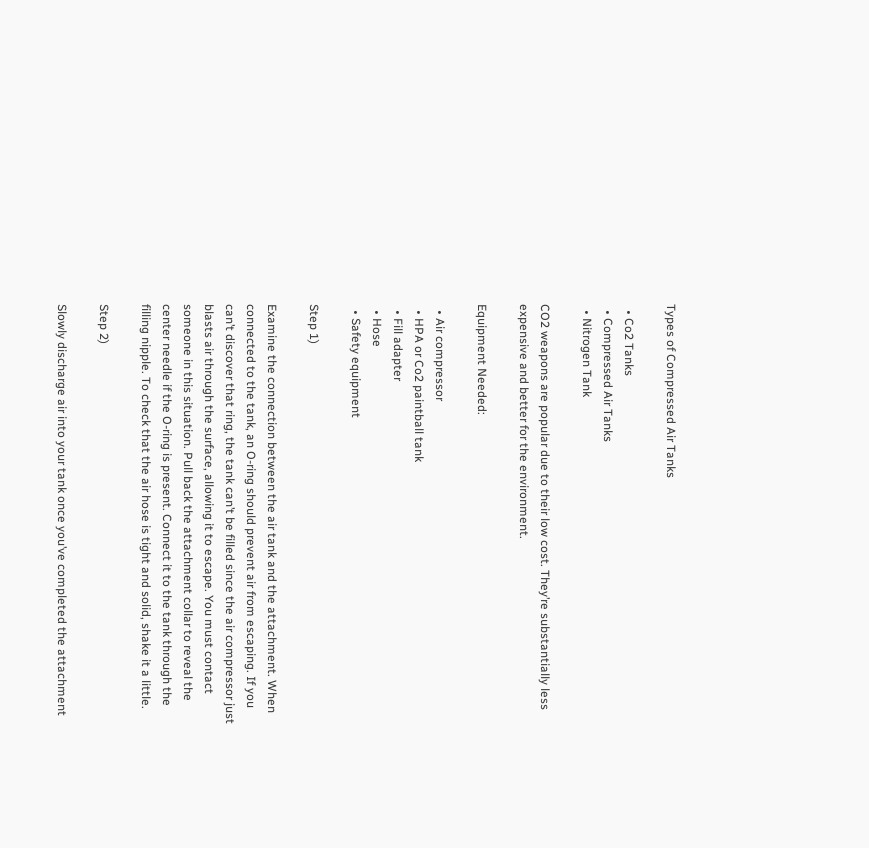Types of Compressed Air Tanks

  • Co2 Tanks
  • Compressed Air Tanks
  • Nitrogen Tank

CO2 weapons are popular due to their low cost. They’re substantially less expensive and better for the environment.

Equipment Needed:

  • Air compressor
  • HPA or Co2 paintball tank
  • Fill adapter
  • Hose
  • Safety equipment

Step 1)

Examine the connection between the air tank and the attachment. When connected to the tank, an O-ring should prevent air from escaping. If you can’t discover that ring, the tank can’t be filled since the air compressor just blasts air through the surface, allowing it to escape. You must contact someone in this situation. Pull back the attachment collar to reveal the center needle if the O-ring is present. Connect it to the tank through the filling nipple. To check that the air hose is tight and solid, shake it a little.

Step 2)

Slowly discharge air into your tank once you’ve completed the attachment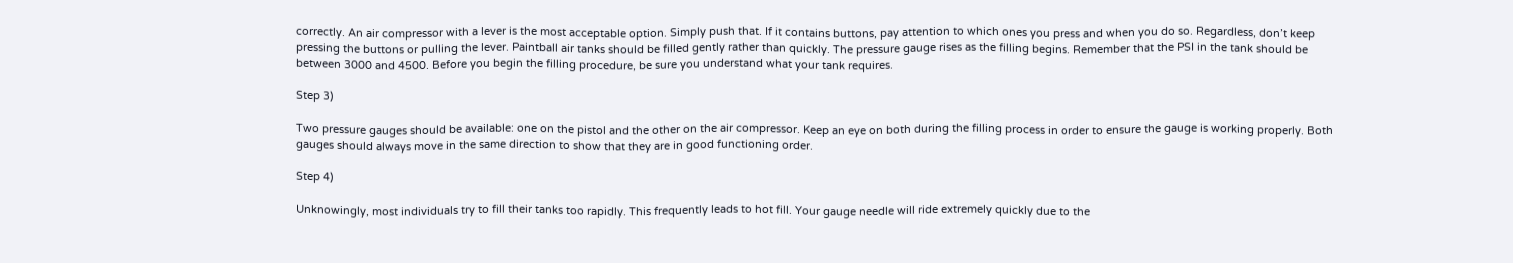correctly. An air compressor with a lever is the most acceptable option. Simply push that. If it contains buttons, pay attention to which ones you press and when you do so. Regardless, don’t keep pressing the buttons or pulling the lever. Paintball air tanks should be filled gently rather than quickly. The pressure gauge rises as the filling begins. Remember that the PSI in the tank should be between 3000 and 4500. Before you begin the filling procedure, be sure you understand what your tank requires.

Step 3)

Two pressure gauges should be available: one on the pistol and the other on the air compressor. Keep an eye on both during the filling process in order to ensure the gauge is working properly. Both gauges should always move in the same direction to show that they are in good functioning order.

Step 4)

Unknowingly, most individuals try to fill their tanks too rapidly. This frequently leads to hot fill. Your gauge needle will ride extremely quickly due to the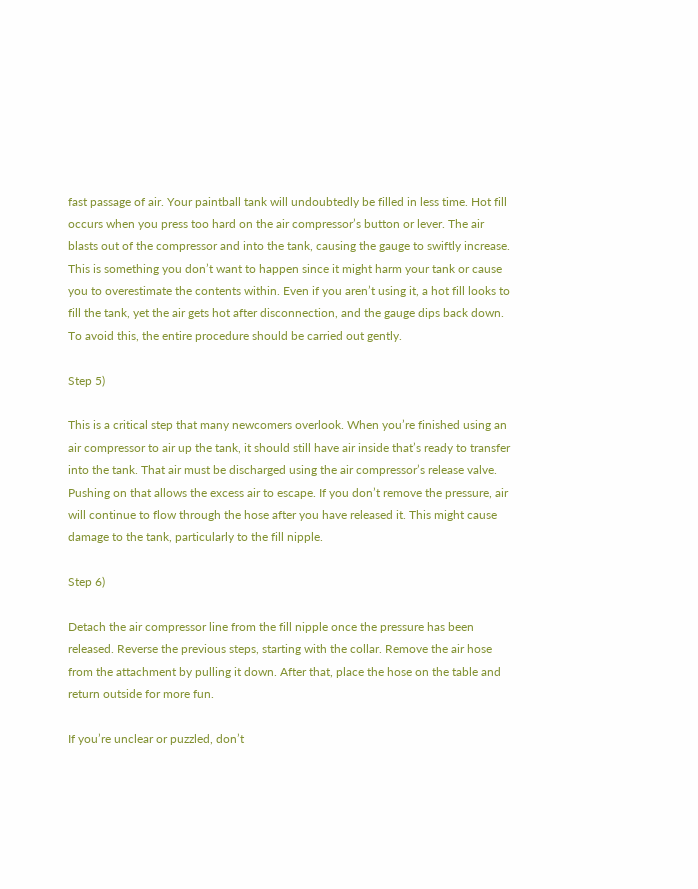fast passage of air. Your paintball tank will undoubtedly be filled in less time. Hot fill occurs when you press too hard on the air compressor’s button or lever. The air blasts out of the compressor and into the tank, causing the gauge to swiftly increase. This is something you don’t want to happen since it might harm your tank or cause you to overestimate the contents within. Even if you aren’t using it, a hot fill looks to fill the tank, yet the air gets hot after disconnection, and the gauge dips back down. To avoid this, the entire procedure should be carried out gently.

Step 5)

This is a critical step that many newcomers overlook. When you’re finished using an air compressor to air up the tank, it should still have air inside that’s ready to transfer into the tank. That air must be discharged using the air compressor’s release valve. Pushing on that allows the excess air to escape. If you don’t remove the pressure, air will continue to flow through the hose after you have released it. This might cause damage to the tank, particularly to the fill nipple.

Step 6)

Detach the air compressor line from the fill nipple once the pressure has been released. Reverse the previous steps, starting with the collar. Remove the air hose from the attachment by pulling it down. After that, place the hose on the table and return outside for more fun.

If you’re unclear or puzzled, don’t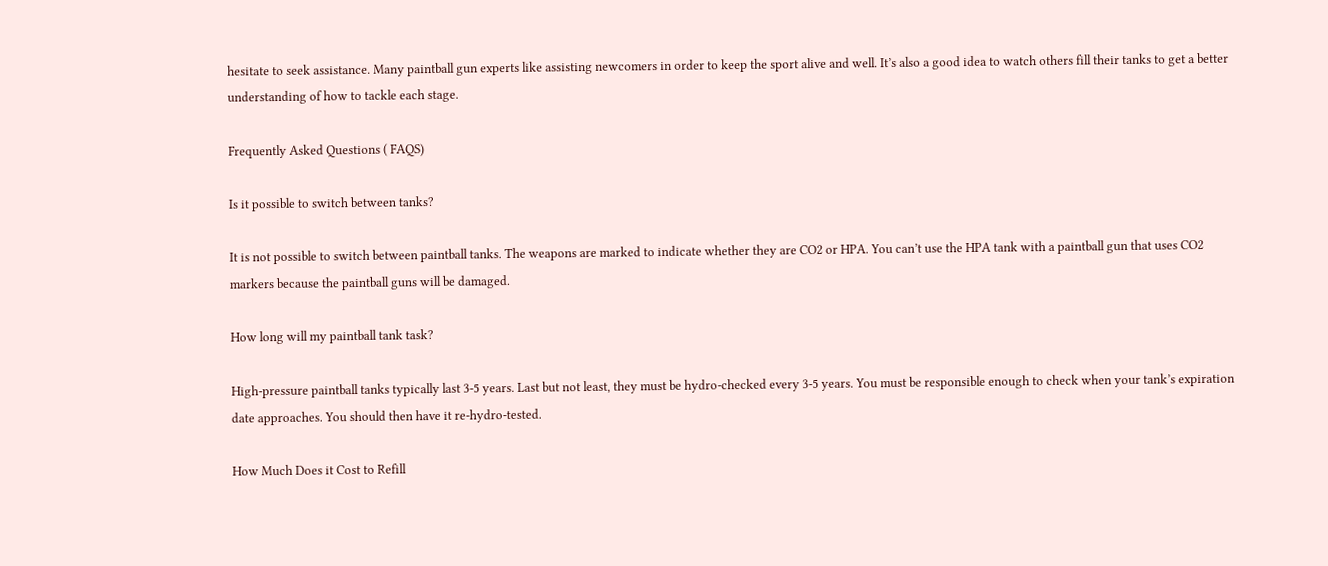hesitate to seek assistance. Many paintball gun experts like assisting newcomers in order to keep the sport alive and well. It’s also a good idea to watch others fill their tanks to get a better understanding of how to tackle each stage.

Frequently Asked Questions ( FAQS)

Is it possible to switch between tanks?

It is not possible to switch between paintball tanks. The weapons are marked to indicate whether they are CO2 or HPA. You can’t use the HPA tank with a paintball gun that uses CO2 markers because the paintball guns will be damaged.

How long will my paintball tank task?

High-pressure paintball tanks typically last 3-5 years. Last but not least, they must be hydro-checked every 3-5 years. You must be responsible enough to check when your tank’s expiration date approaches. You should then have it re-hydro-tested.

How Much Does it Cost to Refill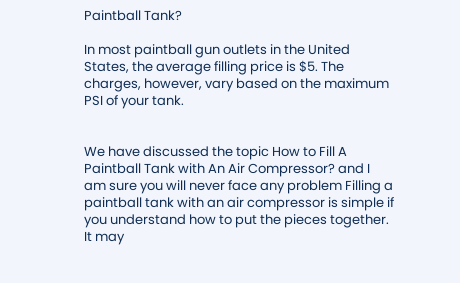Paintball Tank?

In most paintball gun outlets in the United States, the average filling price is $5. The charges, however, vary based on the maximum PSI of your tank.


We have discussed the topic How to Fill A Paintball Tank with An Air Compressor? and I am sure you will never face any problem Filling a paintball tank with an air compressor is simple if you understand how to put the pieces together. It may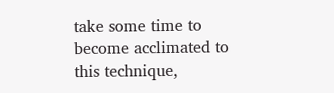take some time to become acclimated to this technique,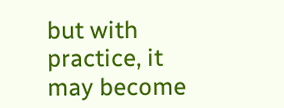but with practice, it may become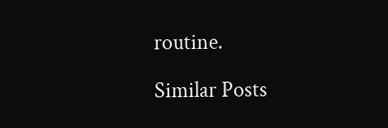routine.

Similar Posts